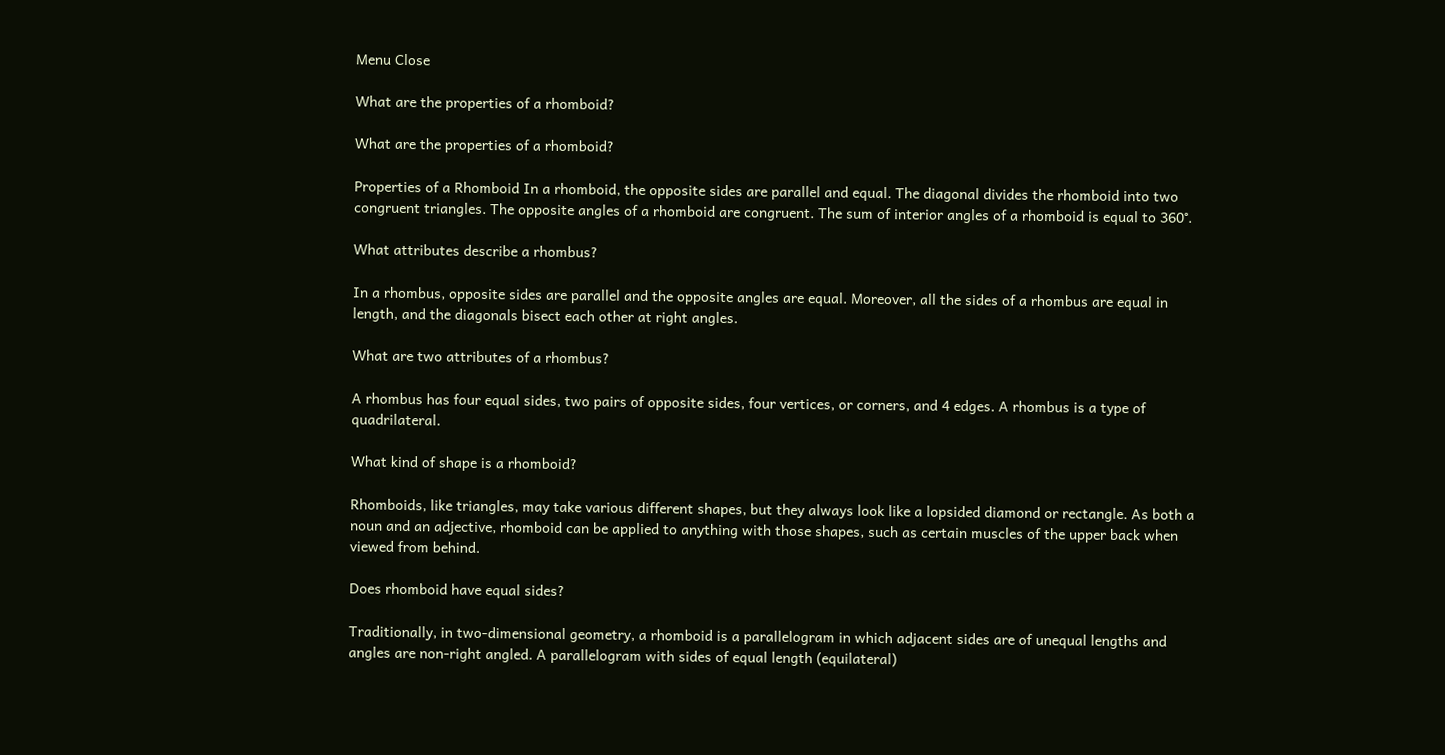Menu Close

What are the properties of a rhomboid?

What are the properties of a rhomboid?

Properties of a Rhomboid In a rhomboid, the opposite sides are parallel and equal. The diagonal divides the rhomboid into two congruent triangles. The opposite angles of a rhomboid are congruent. The sum of interior angles of a rhomboid is equal to 360°.

What attributes describe a rhombus?

In a rhombus, opposite sides are parallel and the opposite angles are equal. Moreover, all the sides of a rhombus are equal in length, and the diagonals bisect each other at right angles.

What are two attributes of a rhombus?

A rhombus has four equal sides, two pairs of opposite sides, four vertices, or corners, and 4 edges. A rhombus is a type of quadrilateral.

What kind of shape is a rhomboid?

Rhomboids, like triangles, may take various different shapes, but they always look like a lopsided diamond or rectangle. As both a noun and an adjective, rhomboid can be applied to anything with those shapes, such as certain muscles of the upper back when viewed from behind.

Does rhomboid have equal sides?

Traditionally, in two-dimensional geometry, a rhomboid is a parallelogram in which adjacent sides are of unequal lengths and angles are non-right angled. A parallelogram with sides of equal length (equilateral)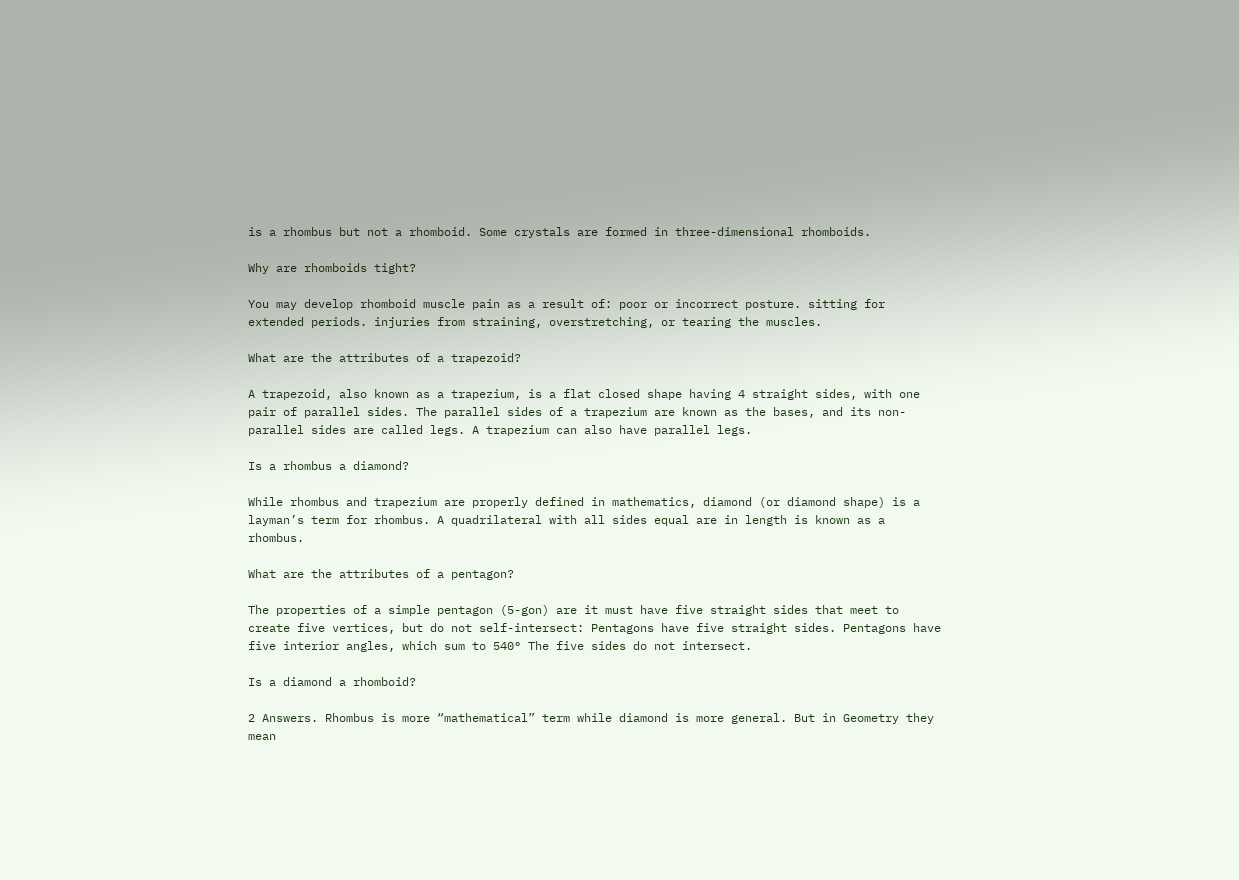is a rhombus but not a rhomboid. Some crystals are formed in three-dimensional rhomboids.

Why are rhomboids tight?

You may develop rhomboid muscle pain as a result of: poor or incorrect posture. sitting for extended periods. injuries from straining, overstretching, or tearing the muscles.

What are the attributes of a trapezoid?

A trapezoid, also known as a trapezium, is a flat closed shape having 4 straight sides, with one pair of parallel sides. The parallel sides of a trapezium are known as the bases, and its non-parallel sides are called legs. A trapezium can also have parallel legs.

Is a rhombus a diamond?

While rhombus and trapezium are properly defined in mathematics, diamond (or diamond shape) is a layman’s term for rhombus. A quadrilateral with all sides equal are in length is known as a rhombus.

What are the attributes of a pentagon?

The properties of a simple pentagon (5-gon) are it must have five straight sides that meet to create five vertices, but do not self-intersect: Pentagons have five straight sides. Pentagons have five interior angles, which sum to 540° The five sides do not intersect.

Is a diamond a rhomboid?

2 Answers. Rhombus is more “mathematical” term while diamond is more general. But in Geometry they mean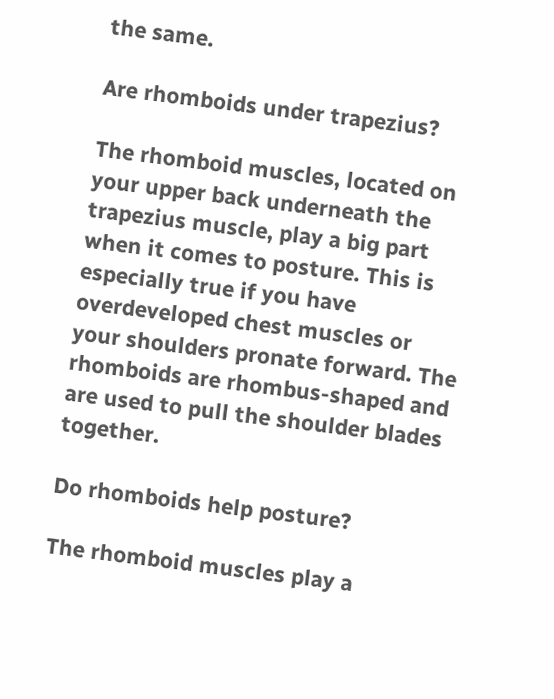the same.

Are rhomboids under trapezius?

The rhomboid muscles, located on your upper back underneath the trapezius muscle, play a big part when it comes to posture. This is especially true if you have overdeveloped chest muscles or your shoulders pronate forward. The rhomboids are rhombus-shaped and are used to pull the shoulder blades together.

Do rhomboids help posture?

The rhomboid muscles play a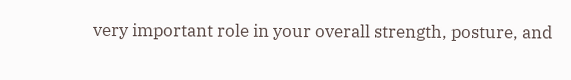very important role in your overall strength, posture, and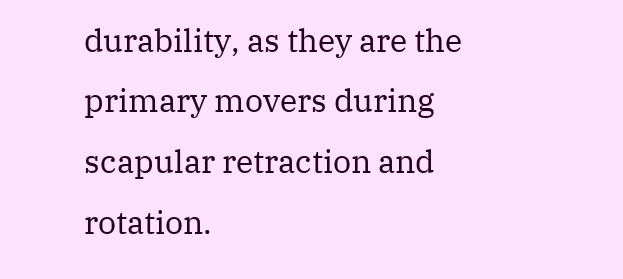durability, as they are the primary movers during scapular retraction and rotation.